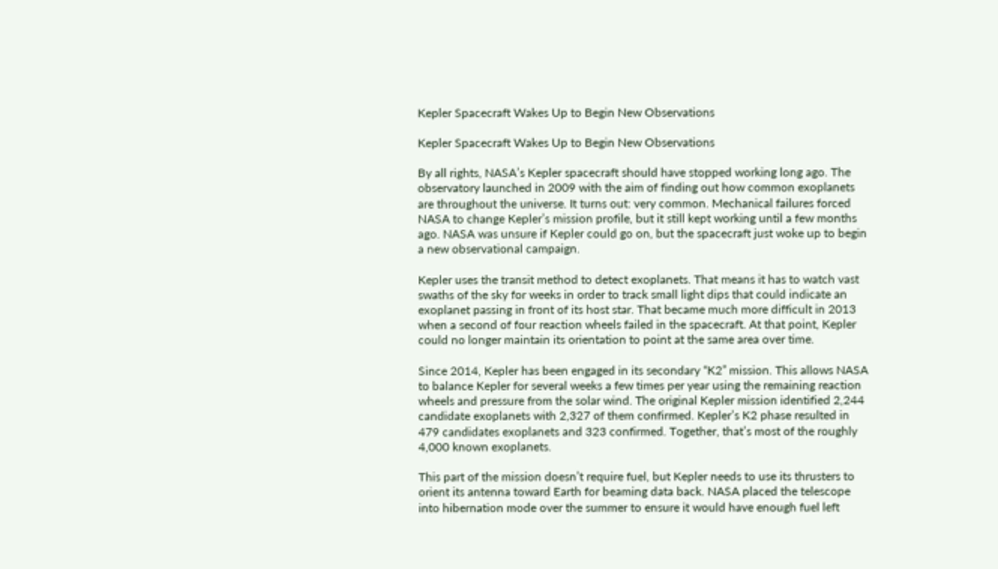Kepler Spacecraft Wakes Up to Begin New Observations

Kepler Spacecraft Wakes Up to Begin New Observations

By all rights, NASA’s Kepler spacecraft should have stopped working long ago. The observatory launched in 2009 with the aim of finding out how common exoplanets are throughout the universe. It turns out: very common. Mechanical failures forced NASA to change Kepler’s mission profile, but it still kept working until a few months ago. NASA was unsure if Kepler could go on, but the spacecraft just woke up to begin a new observational campaign.

Kepler uses the transit method to detect exoplanets. That means it has to watch vast swaths of the sky for weeks in order to track small light dips that could indicate an exoplanet passing in front of its host star. That became much more difficult in 2013 when a second of four reaction wheels failed in the spacecraft. At that point, Kepler could no longer maintain its orientation to point at the same area over time.

Since 2014, Kepler has been engaged in its secondary “K2” mission. This allows NASA to balance Kepler for several weeks a few times per year using the remaining reaction wheels and pressure from the solar wind. The original Kepler mission identified 2,244 candidate exoplanets with 2,327 of them confirmed. Kepler’s K2 phase resulted in 479 candidates exoplanets and 323 confirmed. Together, that’s most of the roughly 4,000 known exoplanets.

This part of the mission doesn’t require fuel, but Kepler needs to use its thrusters to orient its antenna toward Earth for beaming data back. NASA placed the telescope into hibernation mode over the summer to ensure it would have enough fuel left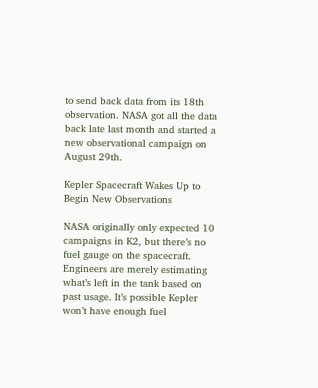to send back data from its 18th observation. NASA got all the data back late last month and started a new observational campaign on August 29th.

Kepler Spacecraft Wakes Up to Begin New Observations

NASA originally only expected 10 campaigns in K2, but there’s no fuel gauge on the spacecraft. Engineers are merely estimating what’s left in the tank based on past usage. It’s possible Kepler won’t have enough fuel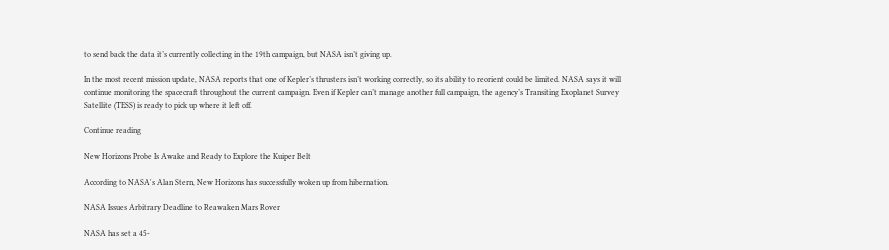to send back the data it’s currently collecting in the 19th campaign, but NASA isn’t giving up.

In the most recent mission update, NASA reports that one of Kepler’s thrusters isn’t working correctly, so its ability to reorient could be limited. NASA says it will continue monitoring the spacecraft throughout the current campaign. Even if Kepler can’t manage another full campaign, the agency’s Transiting Exoplanet Survey Satellite (TESS) is ready to pick up where it left off.

Continue reading

New Horizons Probe Is Awake and Ready to Explore the Kuiper Belt

According to NASA's Alan Stern, New Horizons has successfully woken up from hibernation.

NASA Issues Arbitrary Deadline to Reawaken Mars Rover

NASA has set a 45-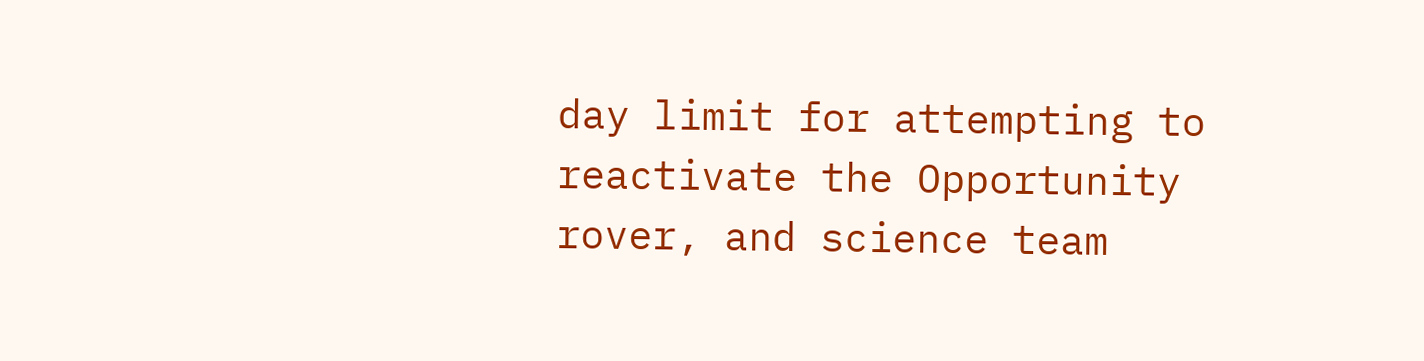day limit for attempting to reactivate the Opportunity rover, and science team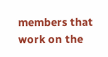members that work on the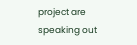project are speaking out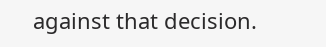against that decision.